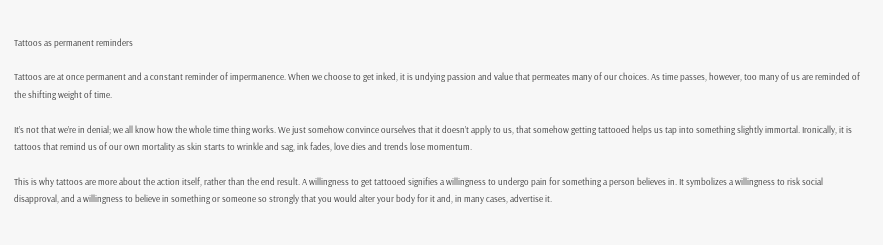Tattoos as permanent reminders

Tattoos are at once permanent and a constant reminder of impermanence. When we choose to get inked, it is undying passion and value that permeates many of our choices. As time passes, however, too many of us are reminded of the shifting weight of time.

It’s not that we’re in denial; we all know how the whole time thing works. We just somehow convince ourselves that it doesn’t apply to us, that somehow getting tattooed helps us tap into something slightly immortal. Ironically, it is tattoos that remind us of our own mortality as skin starts to wrinkle and sag, ink fades, love dies and trends lose momentum.

This is why tattoos are more about the action itself, rather than the end result. A willingness to get tattooed signifies a willingness to undergo pain for something a person believes in. It symbolizes a willingness to risk social disapproval, and a willingness to believe in something or someone so strongly that you would alter your body for it and, in many cases, advertise it.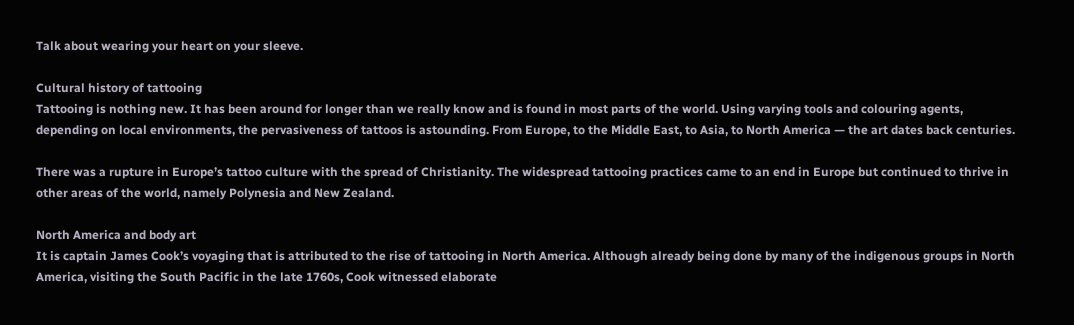Talk about wearing your heart on your sleeve.

Cultural history of tattooing
Tattooing is nothing new. It has been around for longer than we really know and is found in most parts of the world. Using varying tools and colouring agents, depending on local environments, the pervasiveness of tattoos is astounding. From Europe, to the Middle East, to Asia, to North America — the art dates back centuries.

There was a rupture in Europe’s tattoo culture with the spread of Christianity. The widespread tattooing practices came to an end in Europe but continued to thrive in other areas of the world, namely Polynesia and New Zealand.

North America and body art
It is captain James Cook’s voyaging that is attributed to the rise of tattooing in North America. Although already being done by many of the indigenous groups in North America, visiting the South Pacific in the late 1760s, Cook witnessed elaborate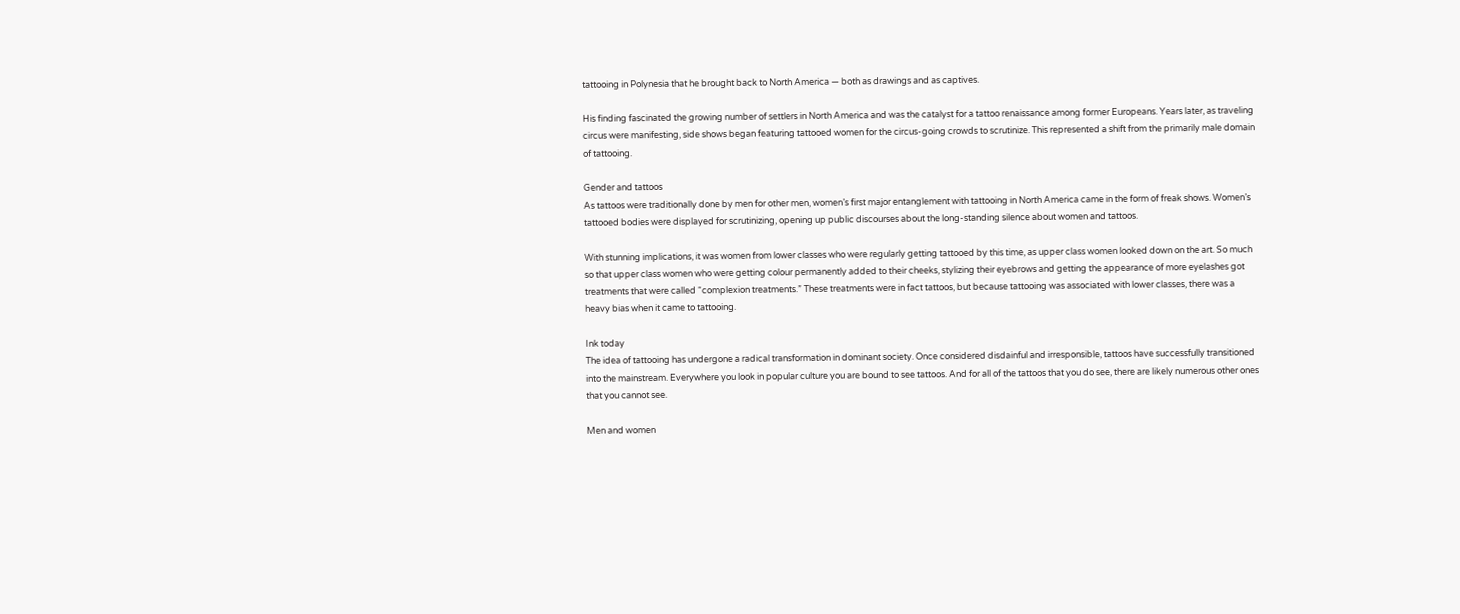tattooing in Polynesia that he brought back to North America — both as drawings and as captives.

His finding fascinated the growing number of settlers in North America and was the catalyst for a tattoo renaissance among former Europeans. Years later, as traveling circus were manifesting, side shows began featuring tattooed women for the circus-going crowds to scrutinize. This represented a shift from the primarily male domain of tattooing.

Gender and tattoos
As tattoos were traditionally done by men for other men, women’s first major entanglement with tattooing in North America came in the form of freak shows. Women’s tattooed bodies were displayed for scrutinizing, opening up public discourses about the long-standing silence about women and tattoos.

With stunning implications, it was women from lower classes who were regularly getting tattooed by this time, as upper class women looked down on the art. So much so that upper class women who were getting colour permanently added to their cheeks, stylizing their eyebrows and getting the appearance of more eyelashes got treatments that were called “complexion treatments.” These treatments were in fact tattoos, but because tattooing was associated with lower classes, there was a heavy bias when it came to tattooing.

Ink today
The idea of tattooing has undergone a radical transformation in dominant society. Once considered disdainful and irresponsible, tattoos have successfully transitioned into the mainstream. Everywhere you look in popular culture you are bound to see tattoos. And for all of the tattoos that you do see, there are likely numerous other ones that you cannot see.

Men and women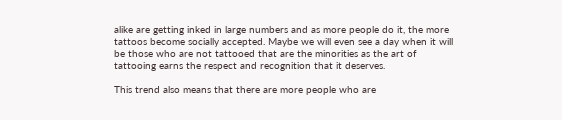alike are getting inked in large numbers and as more people do it, the more tattoos become socially accepted. Maybe we will even see a day when it will be those who are not tattooed that are the minorities as the art of tattooing earns the respect and recognition that it deserves.

This trend also means that there are more people who are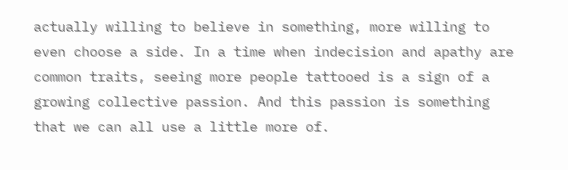actually willing to believe in something, more willing to even choose a side. In a time when indecision and apathy are common traits, seeing more people tattooed is a sign of a growing collective passion. And this passion is something that we can all use a little more of.